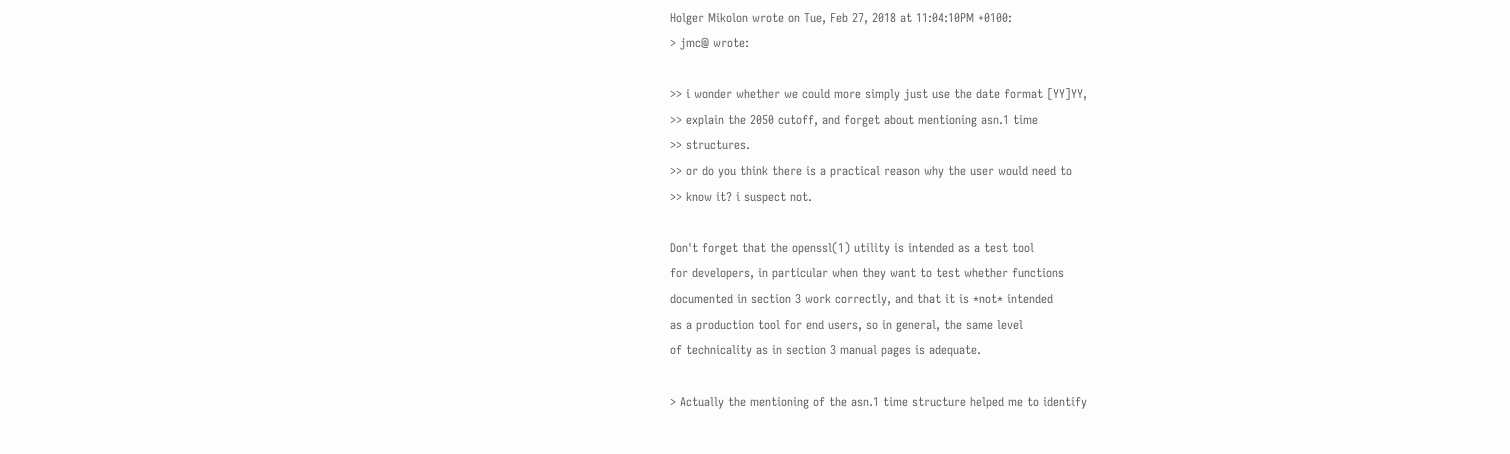Holger Mikolon wrote on Tue, Feb 27, 2018 at 11:04:10PM +0100:
> jmc@ wrote:

>> i wonder whether we could more simply just use the date format [YY]YY,
>> explain the 2050 cutoff, and forget about mentioning asn.1 time
>> structures.
>> or do you think there is a practical reason why the user would need to
>> know it? i suspect not.

Don't forget that the openssl(1) utility is intended as a test tool
for developers, in particular when they want to test whether functions
documented in section 3 work correctly, and that it is *not* intended
as a production tool for end users, so in general, the same level
of technicality as in section 3 manual pages is adequate.

> Actually the mentioning of the asn.1 time structure helped me to identify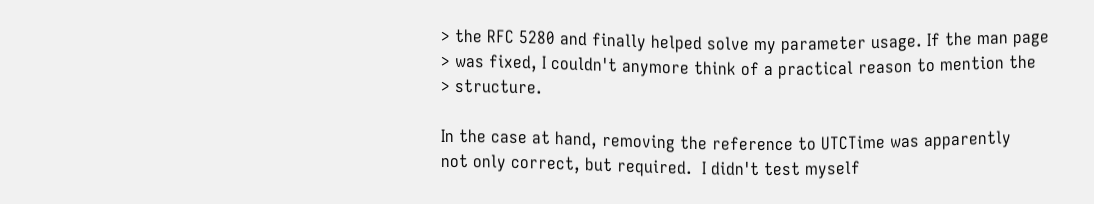> the RFC 5280 and finally helped solve my parameter usage. If the man page
> was fixed, I couldn't anymore think of a practical reason to mention the
> structure.

In the case at hand, removing the reference to UTCTime was apparently
not only correct, but required.  I didn't test myself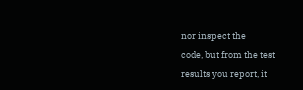nor inspect the
code, but from the test results you report, it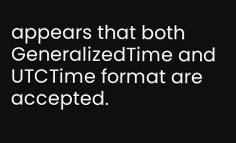appears that both
GeneralizedTime and UTCTime format are accepted.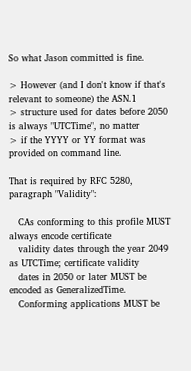So what Jason committed is fine.

> However (and I don't know if that's relevant to someone) the ASN.1
> structure used for dates before 2050 is always "UTCTime", no matter
> if the YYYY or YY format was provided on command line.

That is required by RFC 5280, paragraph "Validity":

   CAs conforming to this profile MUST always encode certificate
   validity dates through the year 2049 as UTCTime; certificate validity
   dates in 2050 or later MUST be encoded as GeneralizedTime.
   Conforming applications MUST be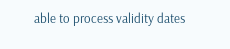able to process validity dates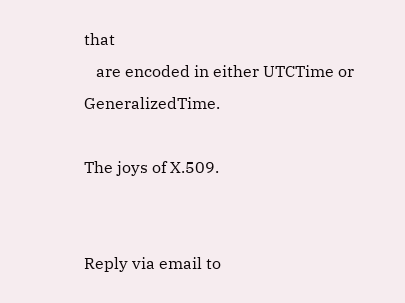that
   are encoded in either UTCTime or GeneralizedTime.

The joys of X.509.


Reply via email to